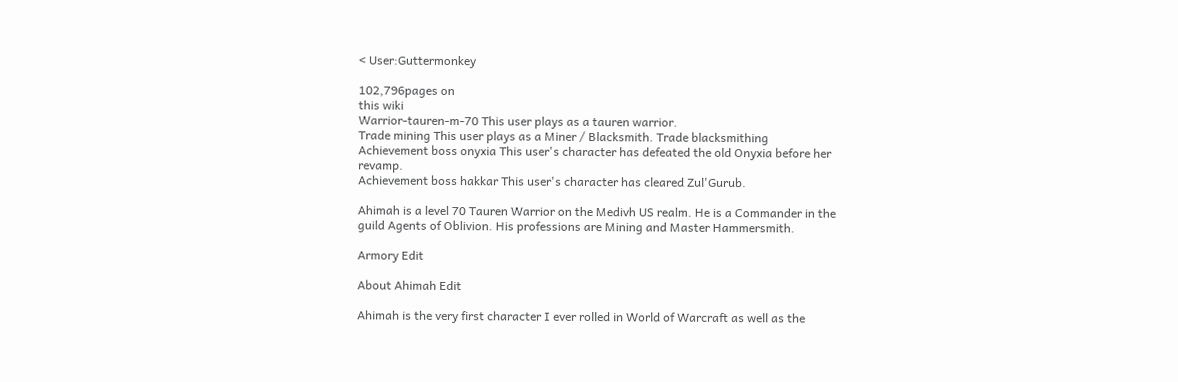< User:Guttermonkey

102,796pages on
this wiki
Warrior-tauren-m-70 This user plays as a tauren warrior.
Trade mining This user plays as a Miner / Blacksmith. Trade blacksmithing
Achievement boss onyxia This user's character has defeated the old Onyxia before her revamp.
Achievement boss hakkar This user's character has cleared Zul'Gurub.

Ahimah is a level 70 Tauren Warrior on the Medivh US realm. He is a Commander in the guild Agents of Oblivion. His professions are Mining and Master Hammersmith.

Armory Edit

About Ahimah Edit

Ahimah is the very first character I ever rolled in World of Warcraft as well as the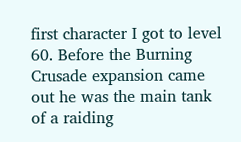first character I got to level 60. Before the Burning Crusade expansion came out he was the main tank of a raiding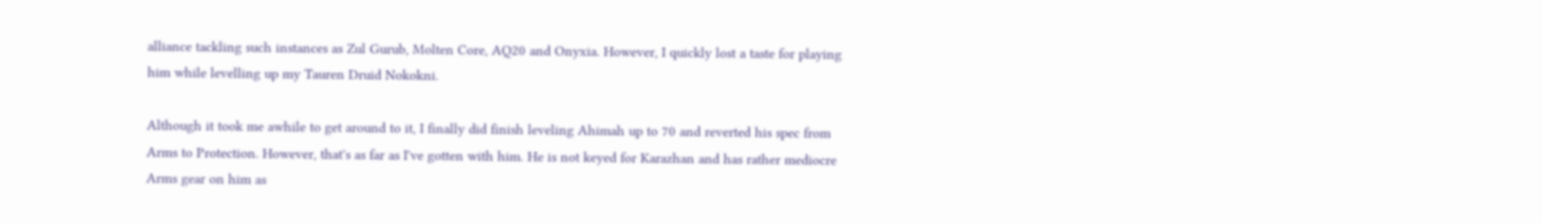alliance tackling such instances as Zul Gurub, Molten Core, AQ20 and Onyxia. However, I quickly lost a taste for playing him while levelling up my Tauren Druid Nokokni.

Although it took me awhile to get around to it, I finally did finish leveling Ahimah up to 70 and reverted his spec from Arms to Protection. However, that's as far as I've gotten with him. He is not keyed for Karazhan and has rather mediocre Arms gear on him as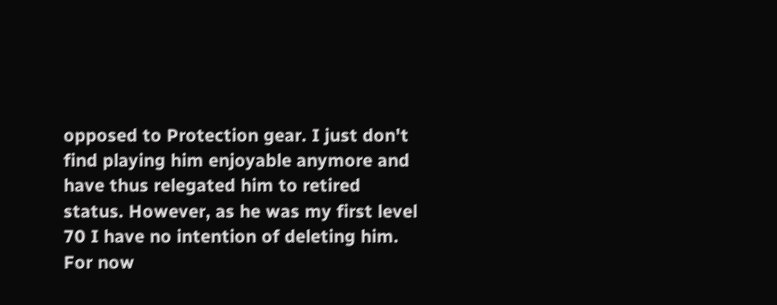opposed to Protection gear. I just don't find playing him enjoyable anymore and have thus relegated him to retired status. However, as he was my first level 70 I have no intention of deleting him. For now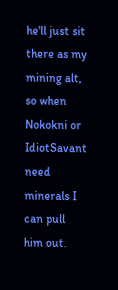he'll just sit there as my mining alt, so when Nokokni or IdiotSavant need minerals I can pull him out.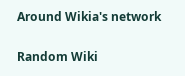Around Wikia's network

Random Wiki